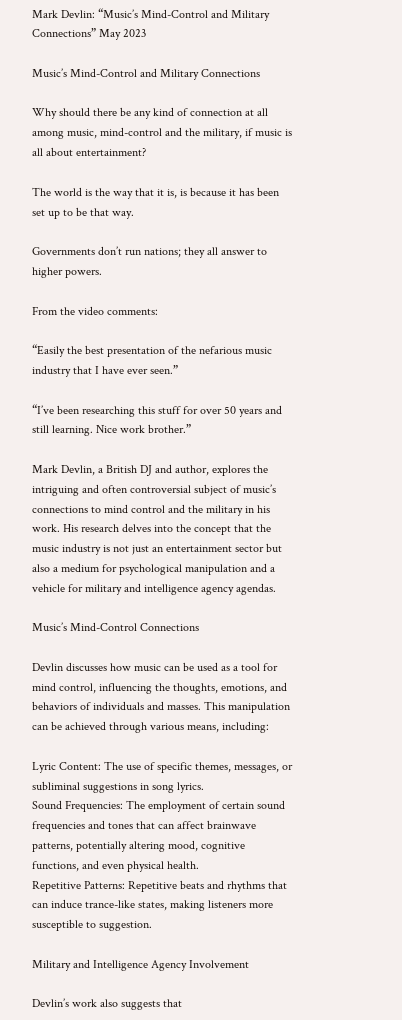Mark Devlin: “Music’s Mind-Control and Military Connections” May 2023

Music’s Mind-Control and Military Connections

Why should there be any kind of connection at all among music, mind-control and the military, if music is all about entertainment?

The world is the way that it is, is because it has been set up to be that way.

Governments don’t run nations; they all answer to higher powers.

From the video comments:

“Easily the best presentation of the nefarious music industry that I have ever seen.”

“I’ve been researching this stuff for over 50 years and still learning. Nice work brother.”

Mark Devlin, a British DJ and author, explores the intriguing and often controversial subject of music’s connections to mind control and the military in his work. His research delves into the concept that the music industry is not just an entertainment sector but also a medium for psychological manipulation and a vehicle for military and intelligence agency agendas.

Music’s Mind-Control Connections

Devlin discusses how music can be used as a tool for mind control, influencing the thoughts, emotions, and behaviors of individuals and masses. This manipulation can be achieved through various means, including:

Lyric Content: The use of specific themes, messages, or subliminal suggestions in song lyrics.
Sound Frequencies: The employment of certain sound frequencies and tones that can affect brainwave patterns, potentially altering mood, cognitive functions, and even physical health.
Repetitive Patterns: Repetitive beats and rhythms that can induce trance-like states, making listeners more susceptible to suggestion.

Military and Intelligence Agency Involvement

Devlin’s work also suggests that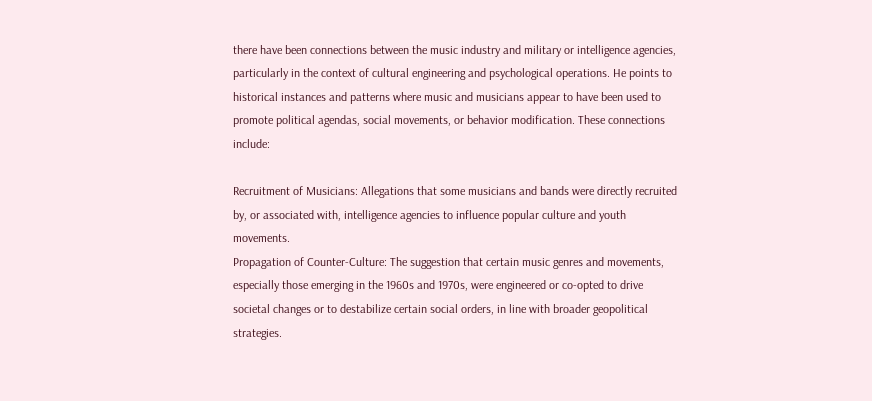there have been connections between the music industry and military or intelligence agencies, particularly in the context of cultural engineering and psychological operations. He points to historical instances and patterns where music and musicians appear to have been used to promote political agendas, social movements, or behavior modification. These connections include:

Recruitment of Musicians: Allegations that some musicians and bands were directly recruited by, or associated with, intelligence agencies to influence popular culture and youth movements.
Propagation of Counter-Culture: The suggestion that certain music genres and movements, especially those emerging in the 1960s and 1970s, were engineered or co-opted to drive societal changes or to destabilize certain social orders, in line with broader geopolitical strategies.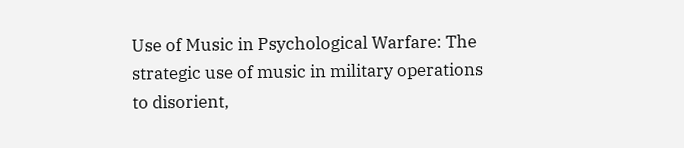Use of Music in Psychological Warfare: The strategic use of music in military operations to disorient,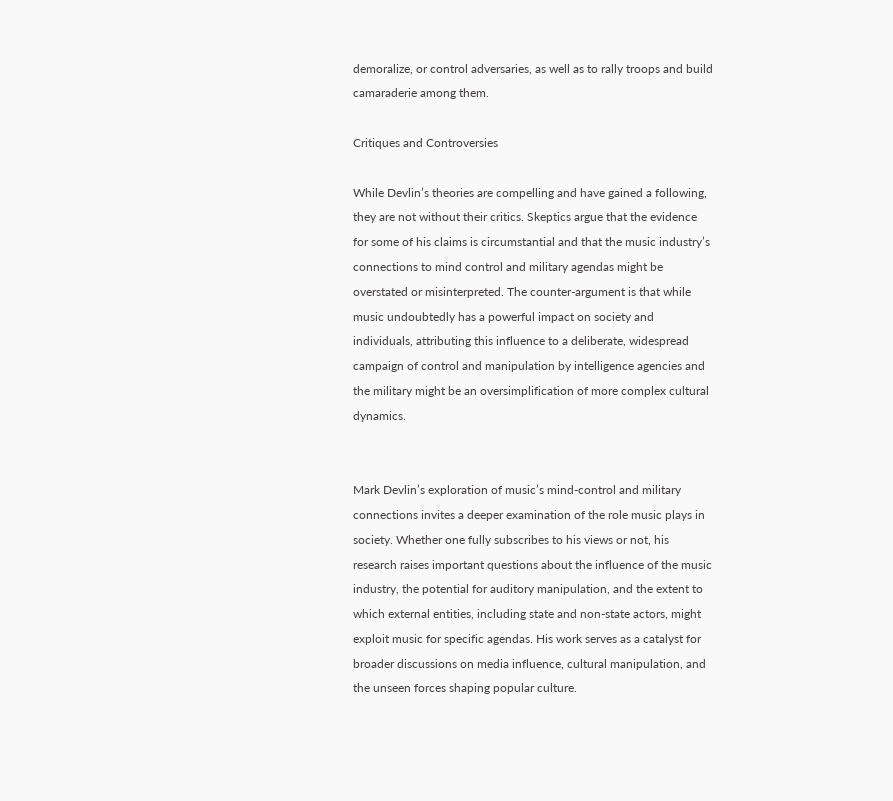demoralize, or control adversaries, as well as to rally troops and build camaraderie among them.

Critiques and Controversies

While Devlin’s theories are compelling and have gained a following, they are not without their critics. Skeptics argue that the evidence for some of his claims is circumstantial and that the music industry’s connections to mind control and military agendas might be overstated or misinterpreted. The counter-argument is that while music undoubtedly has a powerful impact on society and individuals, attributing this influence to a deliberate, widespread campaign of control and manipulation by intelligence agencies and the military might be an oversimplification of more complex cultural dynamics.


Mark Devlin’s exploration of music’s mind-control and military connections invites a deeper examination of the role music plays in society. Whether one fully subscribes to his views or not, his research raises important questions about the influence of the music industry, the potential for auditory manipulation, and the extent to which external entities, including state and non-state actors, might exploit music for specific agendas. His work serves as a catalyst for broader discussions on media influence, cultural manipulation, and the unseen forces shaping popular culture.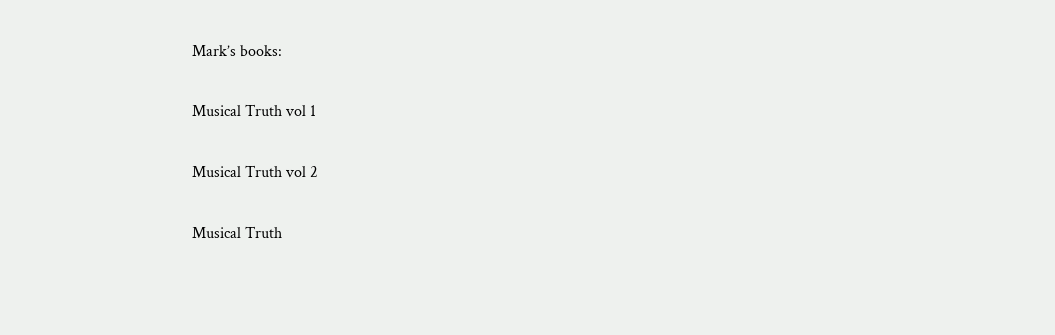Mark’s books:

Musical Truth vol 1

Musical Truth vol 2

Musical Truth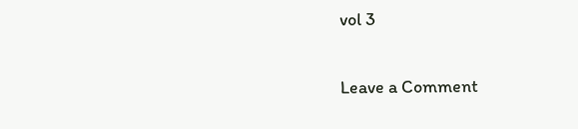vol 3

Leave a Comment